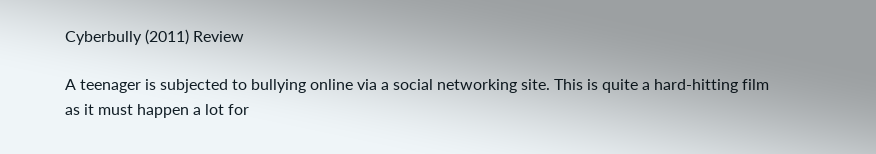Cyberbully (2011) Review

A teenager is subjected to bullying online via a social networking site. This is quite a hard-hitting film as it must happen a lot for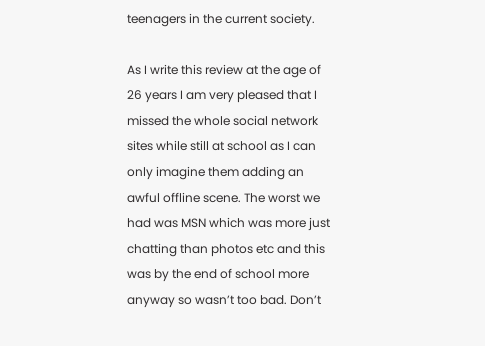teenagers in the current society.

As I write this review at the age of 26 years I am very pleased that I missed the whole social network sites while still at school as I can only imagine them adding an awful offline scene. The worst we had was MSN which was more just chatting than photos etc and this was by the end of school more anyway so wasn’t too bad. Don’t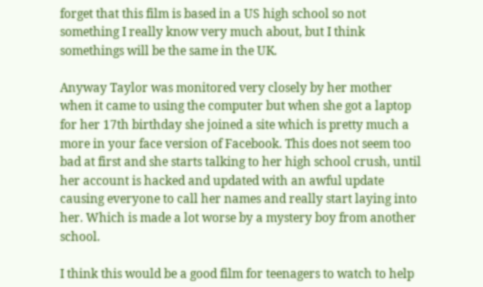forget that this film is based in a US high school so not something I really know very much about, but I think somethings will be the same in the UK.

Anyway Taylor was monitored very closely by her mother when it came to using the computer but when she got a laptop for her 17th birthday she joined a site which is pretty much a more in your face version of Facebook. This does not seem too bad at first and she starts talking to her high school crush, until her account is hacked and updated with an awful update causing everyone to call her names and really start laying into her. Which is made a lot worse by a mystery boy from another school.

I think this would be a good film for teenagers to watch to help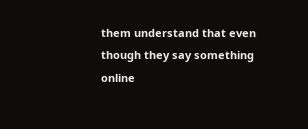them understand that even though they say something online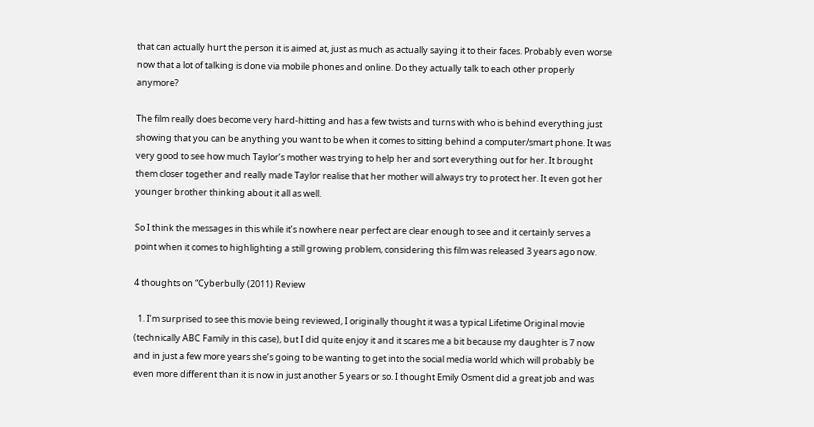that can actually hurt the person it is aimed at, just as much as actually saying it to their faces. Probably even worse now that a lot of talking is done via mobile phones and online. Do they actually talk to each other properly anymore?

The film really does become very hard-hitting and has a few twists and turns with who is behind everything just showing that you can be anything you want to be when it comes to sitting behind a computer/smart phone. It was very good to see how much Taylor’s mother was trying to help her and sort everything out for her. It brought them closer together and really made Taylor realise that her mother will always try to protect her. It even got her younger brother thinking about it all as well.

So I think the messages in this while it’s nowhere near perfect are clear enough to see and it certainly serves a point when it comes to highlighting a still growing problem, considering this film was released 3 years ago now.

4 thoughts on “Cyberbully (2011) Review

  1. I’m surprised to see this movie being reviewed, I originally thought it was a typical Lifetime Original movie (technically ABC Family in this case), but I did quite enjoy it and it scares me a bit because my daughter is 7 now and in just a few more years she’s going to be wanting to get into the social media world which will probably be even more different than it is now in just another 5 years or so. I thought Emily Osment did a great job and was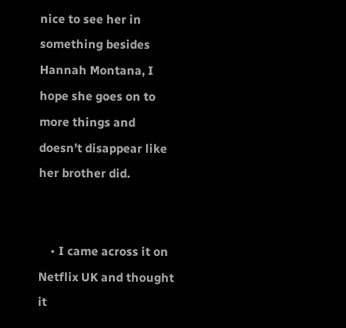nice to see her in something besides Hannah Montana, I hope she goes on to more things and doesn’t disappear like her brother did.


    • I came across it on Netflix UK and thought it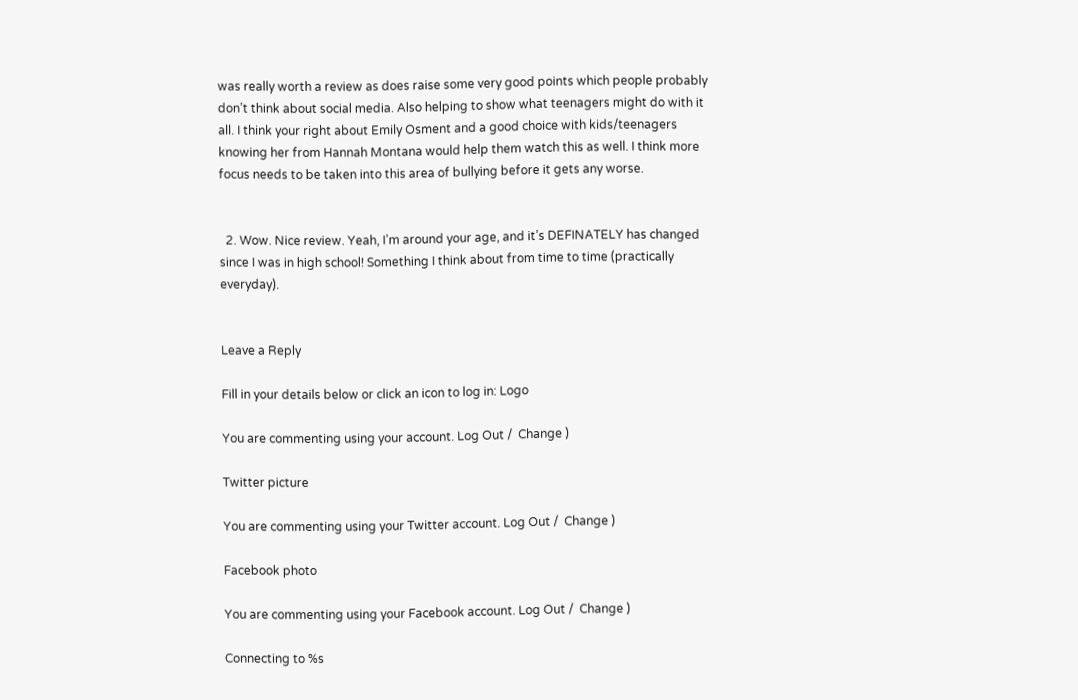was really worth a review as does raise some very good points which people probably don’t think about social media. Also helping to show what teenagers might do with it all. I think your right about Emily Osment and a good choice with kids/teenagers knowing her from Hannah Montana would help them watch this as well. I think more focus needs to be taken into this area of bullying before it gets any worse.


  2. Wow. Nice review. Yeah, I’m around your age, and it’s DEFINATELY has changed since I was in high school! Something I think about from time to time (practically everyday).


Leave a Reply

Fill in your details below or click an icon to log in: Logo

You are commenting using your account. Log Out /  Change )

Twitter picture

You are commenting using your Twitter account. Log Out /  Change )

Facebook photo

You are commenting using your Facebook account. Log Out /  Change )

Connecting to %s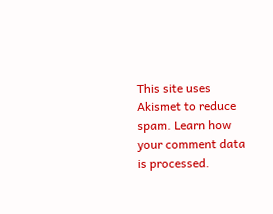This site uses Akismet to reduce spam. Learn how your comment data is processed.